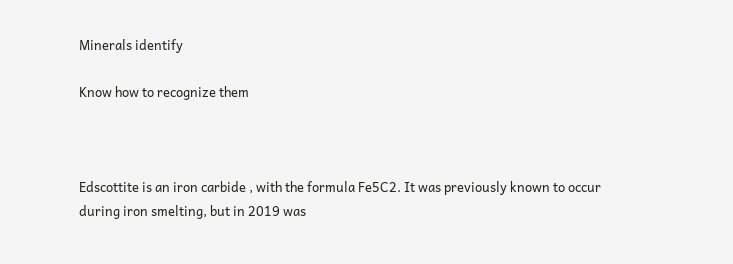Minerals identify

Know how to recognize them



Edscottite is an iron carbide , with the formula Fe5C2. It was previously known to occur during iron smelting, but in 2019 was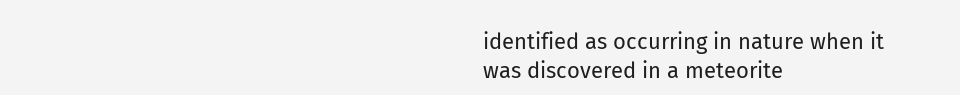identified as occurring in nature when it was discovered in a meteorite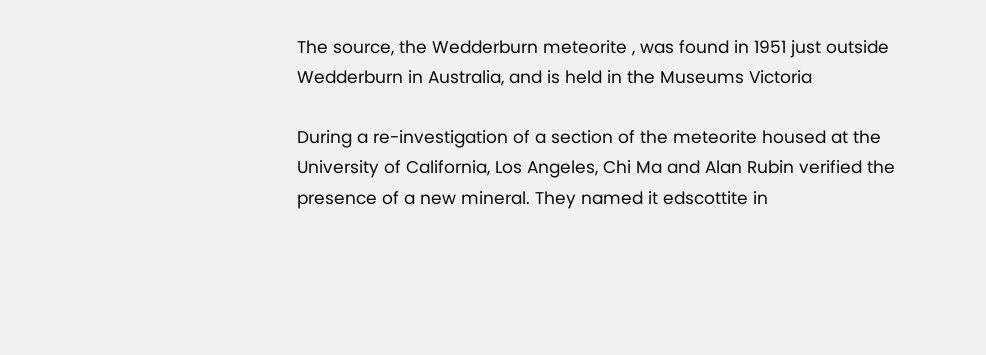The source, the Wedderburn meteorite , was found in 1951 just outside Wedderburn in Australia, and is held in the Museums Victoria

During a re-investigation of a section of the meteorite housed at the University of California, Los Angeles, Chi Ma and Alan Rubin verified the presence of a new mineral. They named it edscottite in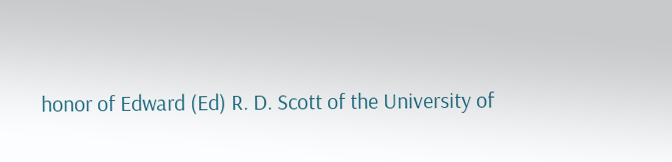honor of Edward (Ed) R. D. Scott of the University of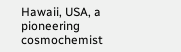Hawaii, USA, a pioneering cosmochemist